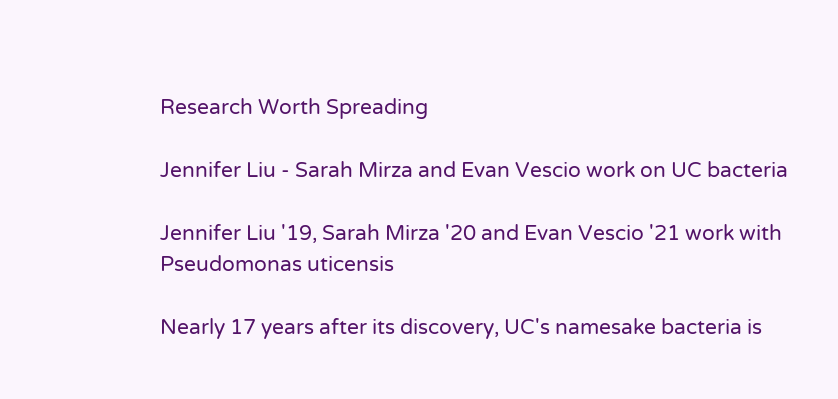Research Worth Spreading

Jennifer Liu - Sarah Mirza and Evan Vescio work on UC bacteria

Jennifer Liu '19, Sarah Mirza '20 and Evan Vescio '21 work with Pseudomonas uticensis

Nearly 17 years after its discovery, UC's namesake bacteria is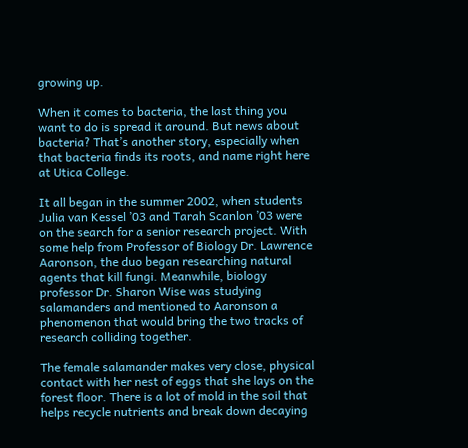growing up.

When it comes to bacteria, the last thing you want to do is spread it around. But news about bacteria? That’s another story, especially when that bacteria finds its roots, and name right here at Utica College.

It all began in the summer 2002, when students Julia van Kessel ’03 and Tarah Scanlon ’03 were on the search for a senior research project. With some help from Professor of Biology Dr. Lawrence Aaronson, the duo began researching natural agents that kill fungi. Meanwhile, biology professor Dr. Sharon Wise was studying salamanders and mentioned to Aaronson a phenomenon that would bring the two tracks of research colliding together.

The female salamander makes very close, physical contact with her nest of eggs that she lays on the forest floor. There is a lot of mold in the soil that helps recycle nutrients and break down decaying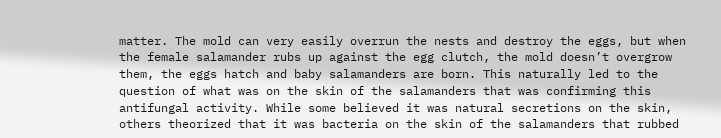matter. The mold can very easily overrun the nests and destroy the eggs, but when the female salamander rubs up against the egg clutch, the mold doesn’t overgrow them, the eggs hatch and baby salamanders are born. This naturally led to the question of what was on the skin of the salamanders that was confirming this antifungal activity. While some believed it was natural secretions on the skin, others theorized that it was bacteria on the skin of the salamanders that rubbed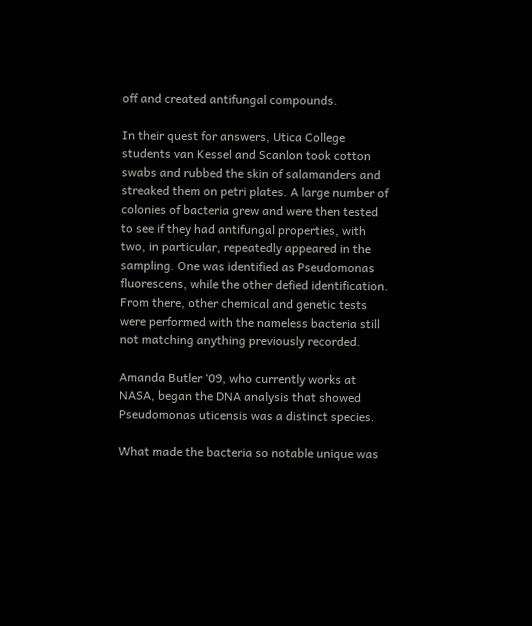off and created antifungal compounds.

In their quest for answers, Utica College students van Kessel and Scanlon took cotton swabs and rubbed the skin of salamanders and streaked them on petri plates. A large number of colonies of bacteria grew and were then tested to see if they had antifungal properties, with two, in particular, repeatedly appeared in the sampling. One was identified as Pseudomonas fluorescens, while the other defied identification. From there, other chemical and genetic tests were performed with the nameless bacteria still not matching anything previously recorded.

Amanda Butler ‘09, who currently works at NASA, began the DNA analysis that showed Pseudomonas uticensis was a distinct species.

What made the bacteria so notable unique was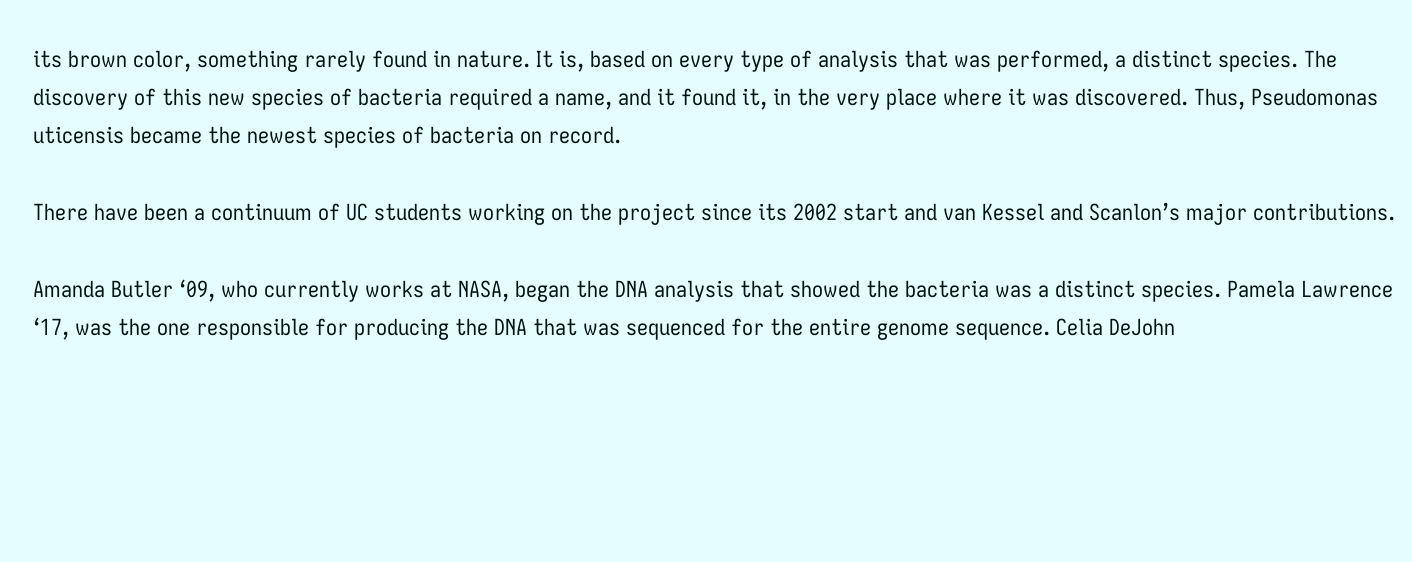its brown color, something rarely found in nature. It is, based on every type of analysis that was performed, a distinct species. The discovery of this new species of bacteria required a name, and it found it, in the very place where it was discovered. Thus, Pseudomonas uticensis became the newest species of bacteria on record.

There have been a continuum of UC students working on the project since its 2002 start and van Kessel and Scanlon’s major contributions.

Amanda Butler ‘09, who currently works at NASA, began the DNA analysis that showed the bacteria was a distinct species. Pamela Lawrence ‘17, was the one responsible for producing the DNA that was sequenced for the entire genome sequence. Celia DeJohn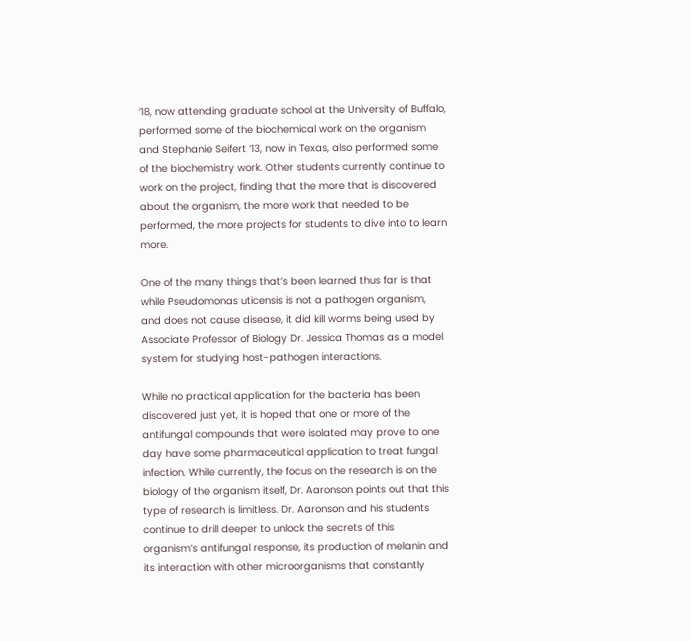‘18, now attending graduate school at the University of Buffalo, performed some of the biochemical work on the organism and Stephanie Seifert ‘13, now in Texas, also performed some of the biochemistry work. Other students currently continue to work on the project, finding that the more that is discovered about the organism, the more work that needed to be performed, the more projects for students to dive into to learn more.

One of the many things that’s been learned thus far is that while Pseudomonas uticensis is not a pathogen organism, and does not cause disease, it did kill worms being used by Associate Professor of Biology Dr. Jessica Thomas as a model system for studying host-pathogen interactions.

While no practical application for the bacteria has been discovered just yet, it is hoped that one or more of the antifungal compounds that were isolated may prove to one day have some pharmaceutical application to treat fungal infection. While currently, the focus on the research is on the biology of the organism itself, Dr. Aaronson points out that this type of research is limitless. Dr. Aaronson and his students continue to drill deeper to unlock the secrets of this organism’s antifungal response, its production of melanin and its interaction with other microorganisms that constantly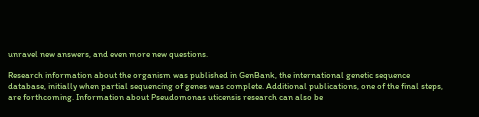unravel new answers, and even more new questions.

Research information about the organism was published in GenBank, the international genetic sequence database, initially when partial sequencing of genes was complete. Additional publications, one of the final steps, are forthcoming. Information about Pseudomonas uticensis research can also be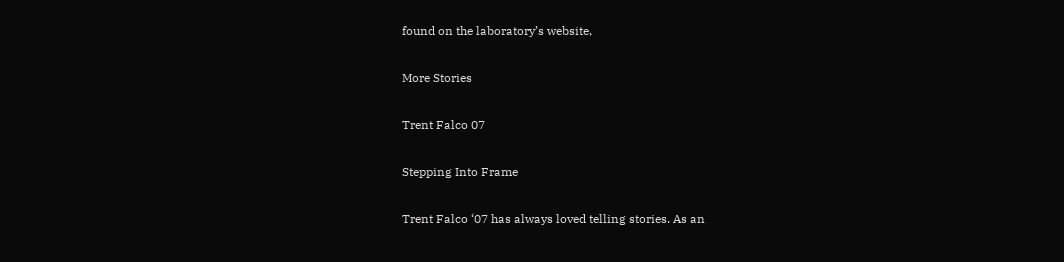found on the laboratory’s website,

More Stories

Trent Falco 07

Stepping Into Frame

Trent Falco ‘07 has always loved telling stories. As an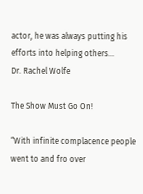actor, he was always putting his efforts into helping others...
Dr. Rachel Wolfe

The Show Must Go On!

“With infinite complacence people went to and fro over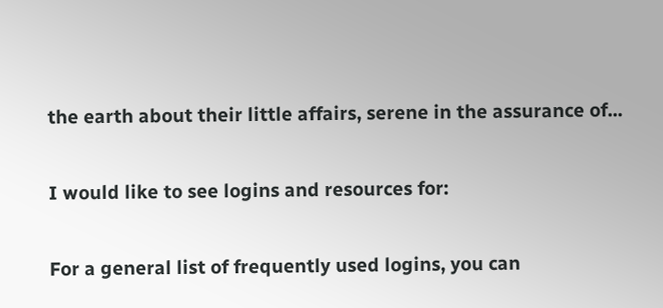the earth about their little affairs, serene in the assurance of...

I would like to see logins and resources for:

For a general list of frequently used logins, you can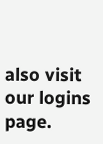also visit our logins page.